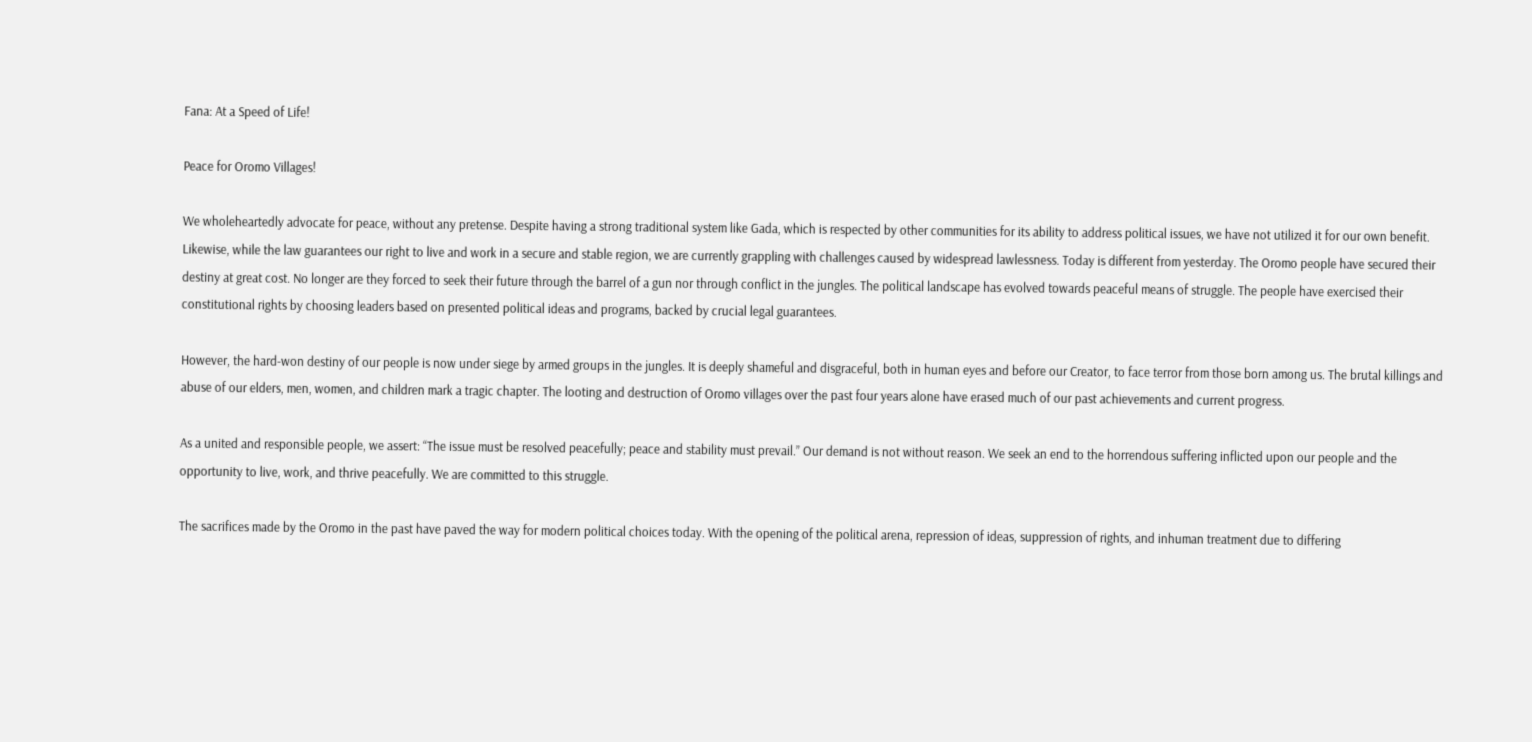Fana: At a Speed of Life!

Peace for Oromo Villages!

We wholeheartedly advocate for peace, without any pretense. Despite having a strong traditional system like Gada, which is respected by other communities for its ability to address political issues, we have not utilized it for our own benefit. Likewise, while the law guarantees our right to live and work in a secure and stable region, we are currently grappling with challenges caused by widespread lawlessness. Today is different from yesterday. The Oromo people have secured their destiny at great cost. No longer are they forced to seek their future through the barrel of a gun nor through conflict in the jungles. The political landscape has evolved towards peaceful means of struggle. The people have exercised their constitutional rights by choosing leaders based on presented political ideas and programs, backed by crucial legal guarantees.

However, the hard-won destiny of our people is now under siege by armed groups in the jungles. It is deeply shameful and disgraceful, both in human eyes and before our Creator, to face terror from those born among us. The brutal killings and abuse of our elders, men, women, and children mark a tragic chapter. The looting and destruction of Oromo villages over the past four years alone have erased much of our past achievements and current progress.

As a united and responsible people, we assert: “The issue must be resolved peacefully; peace and stability must prevail.” Our demand is not without reason. We seek an end to the horrendous suffering inflicted upon our people and the opportunity to live, work, and thrive peacefully. We are committed to this struggle.

The sacrifices made by the Oromo in the past have paved the way for modern political choices today. With the opening of the political arena, repression of ideas, suppression of rights, and inhuman treatment due to differing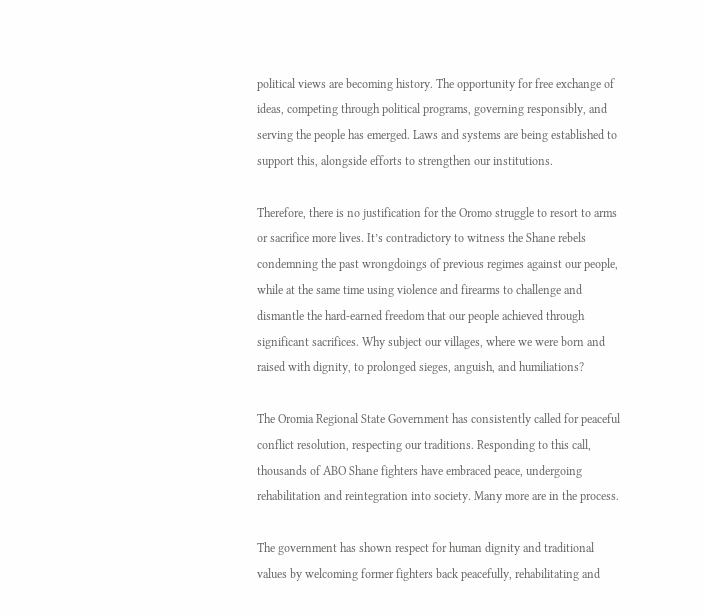political views are becoming history. The opportunity for free exchange of ideas, competing through political programs, governing responsibly, and serving the people has emerged. Laws and systems are being established to support this, alongside efforts to strengthen our institutions.

Therefore, there is no justification for the Oromo struggle to resort to arms or sacrifice more lives. It’s contradictory to witness the Shane rebels condemning the past wrongdoings of previous regimes against our people, while at the same time using violence and firearms to challenge and dismantle the hard-earned freedom that our people achieved through significant sacrifices. Why subject our villages, where we were born and raised with dignity, to prolonged sieges, anguish, and humiliations?

The Oromia Regional State Government has consistently called for peaceful conflict resolution, respecting our traditions. Responding to this call, thousands of ABO Shane fighters have embraced peace, undergoing rehabilitation and reintegration into society. Many more are in the process.

The government has shown respect for human dignity and traditional values by welcoming former fighters back peacefully, rehabilitating and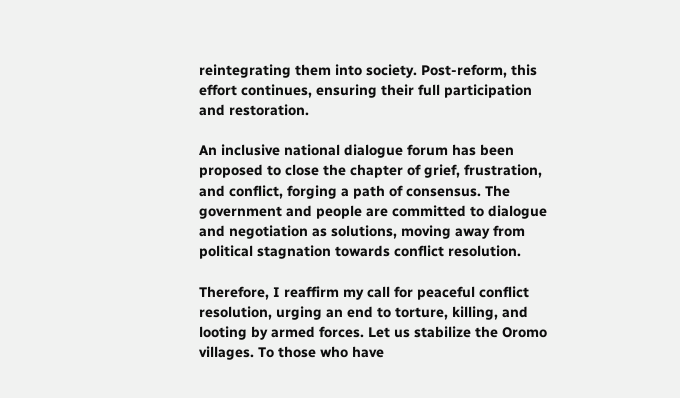reintegrating them into society. Post-reform, this effort continues, ensuring their full participation and restoration.

An inclusive national dialogue forum has been proposed to close the chapter of grief, frustration, and conflict, forging a path of consensus. The government and people are committed to dialogue and negotiation as solutions, moving away from political stagnation towards conflict resolution.

Therefore, I reaffirm my call for peaceful conflict resolution, urging an end to torture, killing, and looting by armed forces. Let us stabilize the Oromo villages. To those who have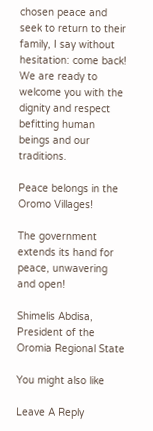chosen peace and seek to return to their family, I say without hesitation: come back! We are ready to welcome you with the dignity and respect befitting human beings and our traditions.

Peace belongs in the Oromo Villages!

The government extends its hand for peace, unwavering and open!

Shimelis Abdisa, President of the Oromia Regional State

You might also like

Leave A Reply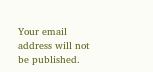Your email address will not be published.